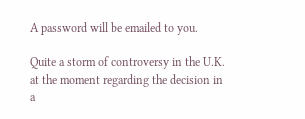A password will be emailed to you.

Quite a storm of controversy in the U.K. at the moment regarding the decision in a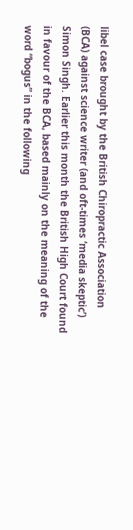libel case brought by the British Chiropractic Association (BCA) against science writer (and oft-times ‘media skeptic’) Simon Singh. Earlier this month the British High Court found in favour of the BCA, based mainly on the meaning of the word “bogus” in the following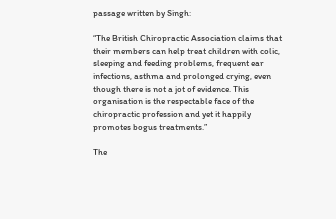passage written by Singh:

“The British Chiropractic Association claims that their members can help treat children with colic, sleeping and feeding problems, frequent ear infections, asthma and prolonged crying, even though there is not a jot of evidence. This organisation is the respectable face of the chiropractic profession and yet it happily promotes bogus treatments.”

The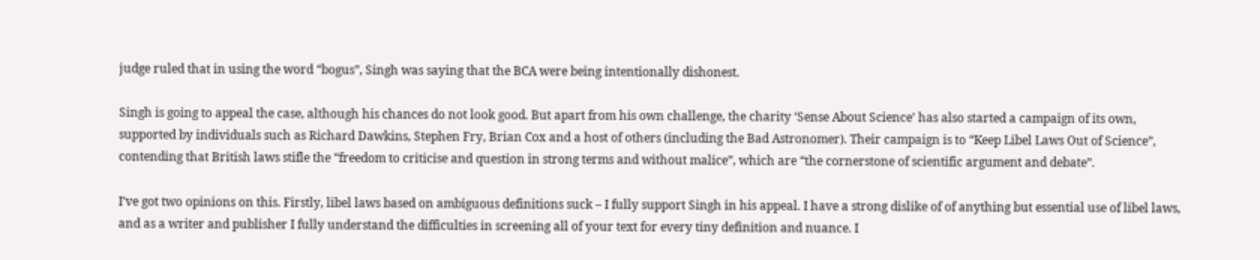judge ruled that in using the word “bogus”, Singh was saying that the BCA were being intentionally dishonest.

Singh is going to appeal the case, although his chances do not look good. But apart from his own challenge, the charity ‘Sense About Science’ has also started a campaign of its own, supported by individuals such as Richard Dawkins, Stephen Fry, Brian Cox and a host of others (including the Bad Astronomer). Their campaign is to “Keep Libel Laws Out of Science”, contending that British laws stifle the “freedom to criticise and question in strong terms and without malice”, which are “the cornerstone of scientific argument and debate”.

I’ve got two opinions on this. Firstly, libel laws based on ambiguous definitions suck – I fully support Singh in his appeal. I have a strong dislike of of anything but essential use of libel laws, and as a writer and publisher I fully understand the difficulties in screening all of your text for every tiny definition and nuance. I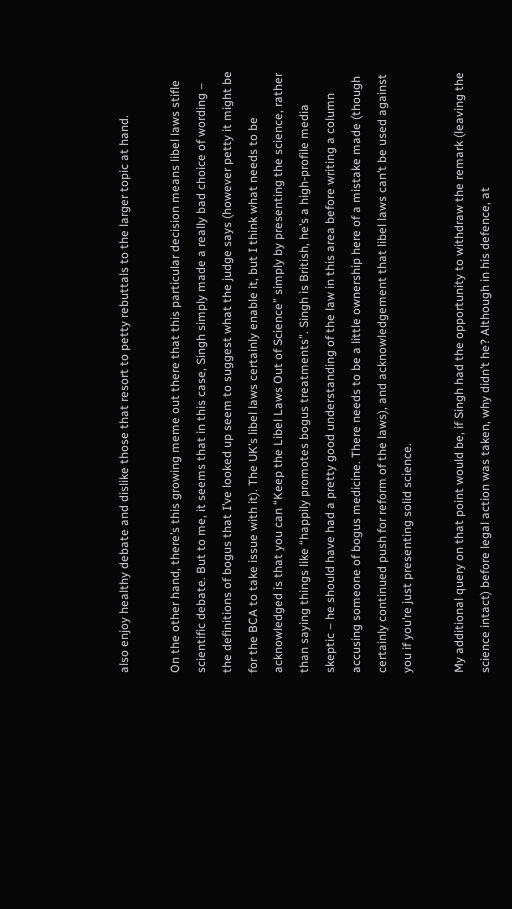also enjoy healthy debate and dislike those that resort to petty rebuttals to the larger topic at hand.

On the other hand, there’s this growing meme out there that this particular decision means libel laws stifle scientific debate. But to me, it seems that in this case, Singh simply made a really bad choice of wording – the definitions of bogus that I’ve looked up seem to suggest what the judge says (however petty it might be for the BCA to take issue with it). The UK’s libel laws certainly enable it, but I think what needs to be acknowledged is that you can “Keep the Libel Laws Out of Science” simply by presenting the science, rather than saying things like “happily promotes bogus treatments”. Singh is British, he’s a high-profile media skeptic – he should have had a pretty good understanding of the law in this area before writing a column accusing someone of bogus medicine. There needs to be a little ownership here of a mistake made (though certainly continued push for reform of the laws), and acknowledgement that libel laws can’t be used against you if you’re just presenting solid science.

My additional query on that point would be, if Singh had the opportunity to withdraw the remark (leaving the science intact) before legal action was taken, why didn’t he? Although in his defence, at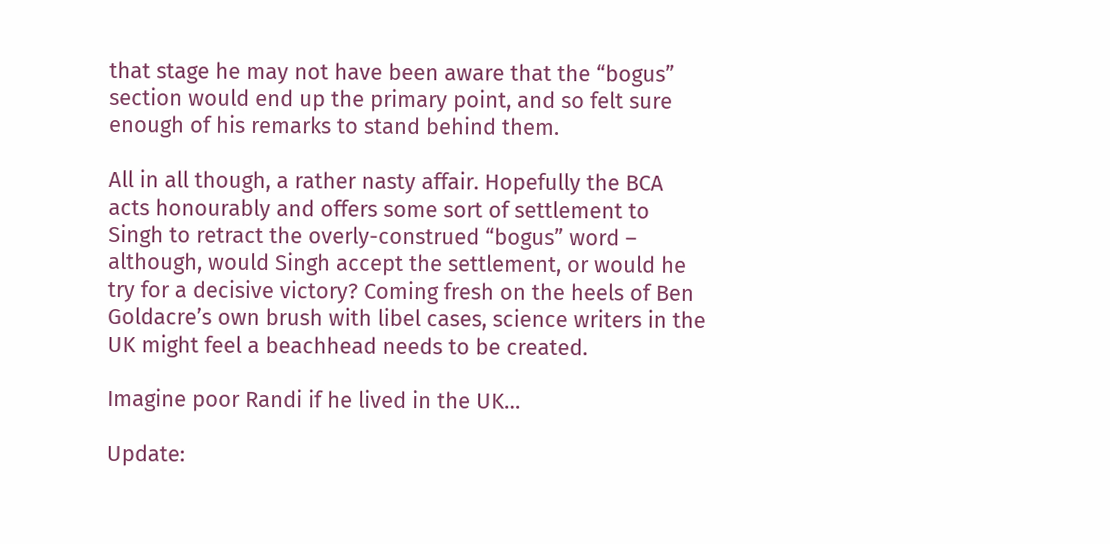that stage he may not have been aware that the “bogus” section would end up the primary point, and so felt sure enough of his remarks to stand behind them.

All in all though, a rather nasty affair. Hopefully the BCA acts honourably and offers some sort of settlement to Singh to retract the overly-construed “bogus” word – although, would Singh accept the settlement, or would he try for a decisive victory? Coming fresh on the heels of Ben Goldacre’s own brush with libel cases, science writers in the UK might feel a beachhead needs to be created.

Imagine poor Randi if he lived in the UK…

Update: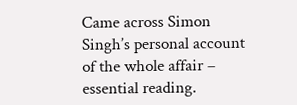Came across Simon Singh’s personal account of the whole affair – essential reading.